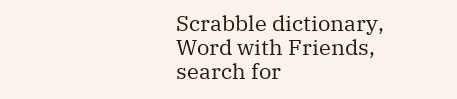Scrabble dictionary, Word with Friends, search for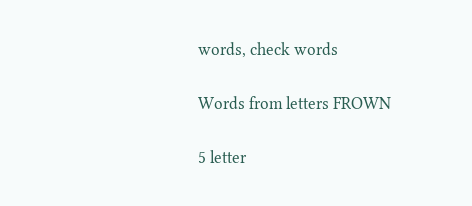words, check words

Words from letters FROWN

5 letter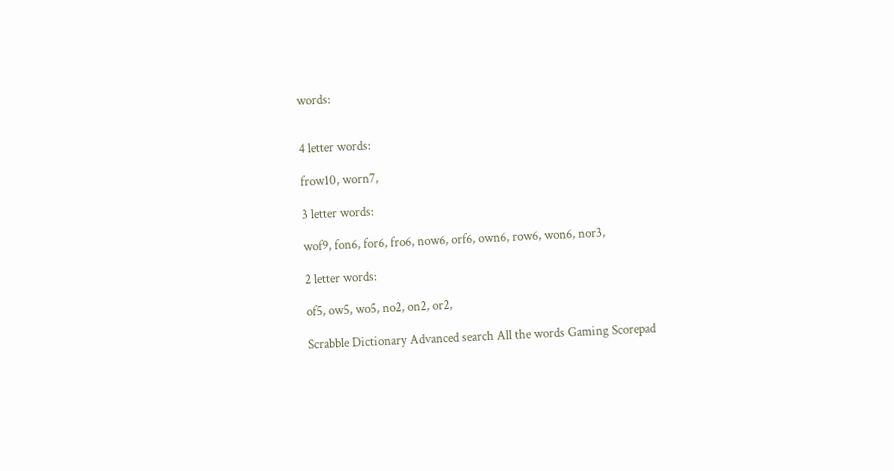words:


4 letter words:

frow10, worn7,

3 letter words:

wof9, fon6, for6, fro6, now6, orf6, own6, row6, won6, nor3,

2 letter words:

of5, ow5, wo5, no2, on2, or2,

Scrabble Dictionary Advanced search All the words Gaming Scorepad